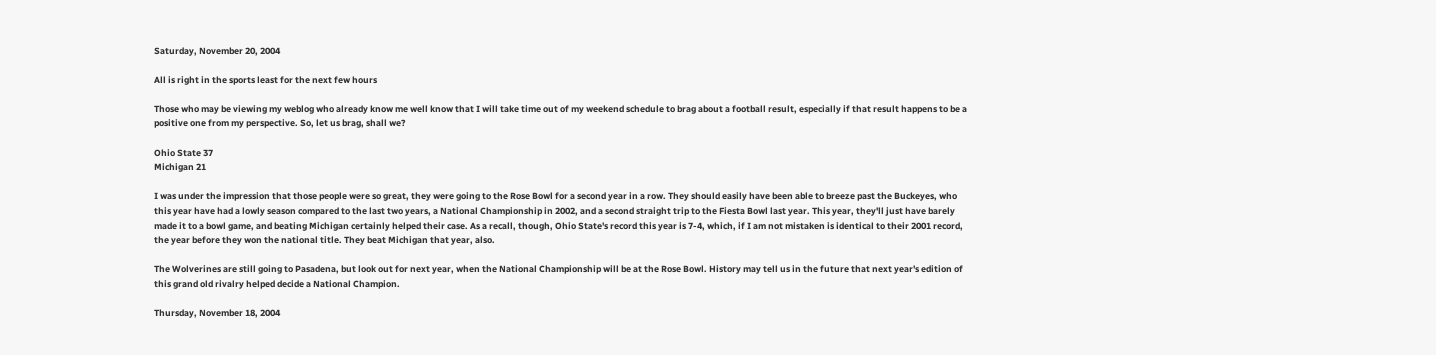Saturday, November 20, 2004

All is right in the sports least for the next few hours

Those who may be viewing my weblog who already know me well know that I will take time out of my weekend schedule to brag about a football result, especially if that result happens to be a positive one from my perspective. So, let us brag, shall we?

Ohio State 37
Michigan 21

I was under the impression that those people were so great, they were going to the Rose Bowl for a second year in a row. They should easily have been able to breeze past the Buckeyes, who this year have had a lowly season compared to the last two years, a National Championship in 2002, and a second straight trip to the Fiesta Bowl last year. This year, they'll just have barely made it to a bowl game, and beating Michigan certainly helped their case. As a recall, though, Ohio State's record this year is 7-4, which, if I am not mistaken is identical to their 2001 record, the year before they won the national title. They beat Michigan that year, also.

The Wolverines are still going to Pasadena, but look out for next year, when the National Championship will be at the Rose Bowl. History may tell us in the future that next year's edition of this grand old rivalry helped decide a National Champion.

Thursday, November 18, 2004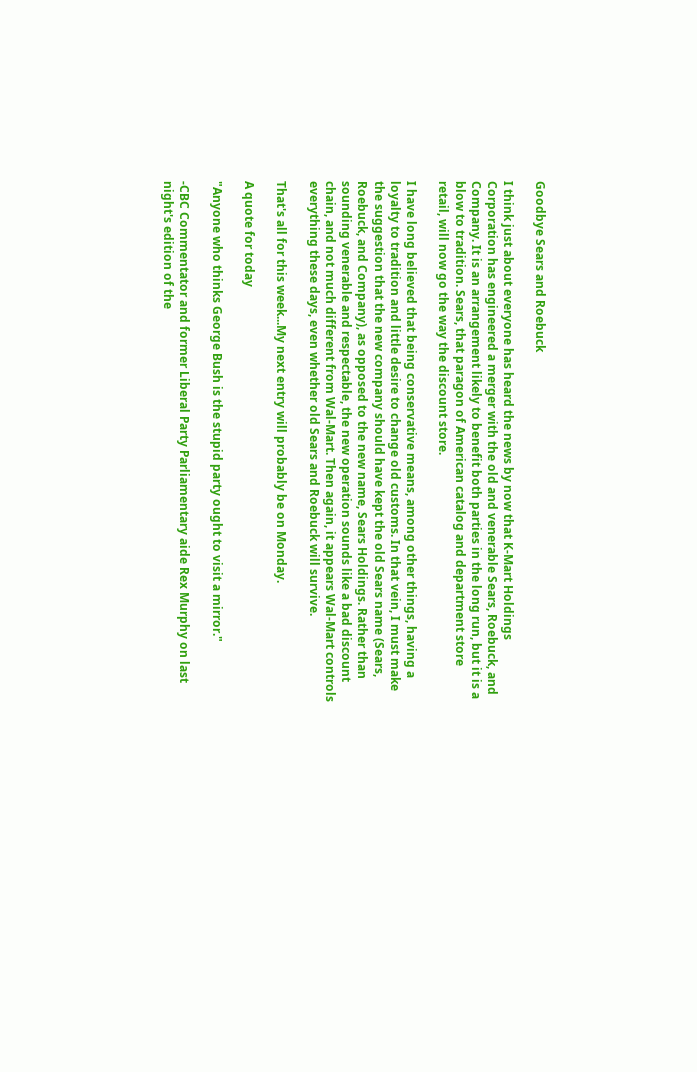Goodbye Sears and Roebuck

I think just about everyone has heard the news by now that K-Mart Holdings Corporation has engineered a merger with the old and venerable Sears, Roebuck, and Company. It is an arrangement likely to benefit both parties in the long run, but it is a blow to tradition. Sears, that paragon of American catalog and department store retail, will now go the way the discount store.

I have long believed that being conservative means, among other things, having a loyalty to tradition and little desire to change old customs. In that vein, I must make the suggestion that the new company should have kept the old Sears name (Sears, Roebuck, and Company), as opposed to the new name, Sears Holdings. Rather than sounding venerable and respectable, the new operation sounds like a bad discount chain, and not much different from Wal-Mart. Then again, it appears Wal-Mart controls everything these days, even whether old Sears and Roebuck will survive.

That's all for this week...My next entry will probably be on Monday.

A quote for today

"Anyone who thinks George Bush is the stupid party ought to visit a mirror."

-CBC Commentator and former Liberal Party Parliamentary aide Rex Murphy on last night's edition of the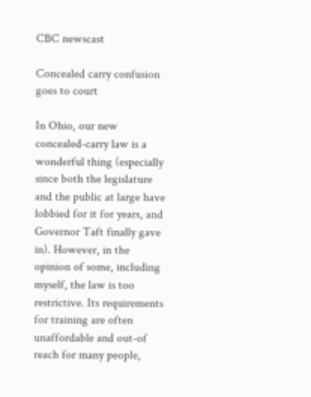CBC newscast

Concealed carry confusion goes to court

In Ohio, our new concealed-carry law is a wonderful thing (especially since both the legislature and the public at large have lobbied for it for years, and Governor Taft finally gave in). However, in the opinion of some, including myself, the law is too restrictive. Its requirements for training are often unaffordable and out-of reach for many people,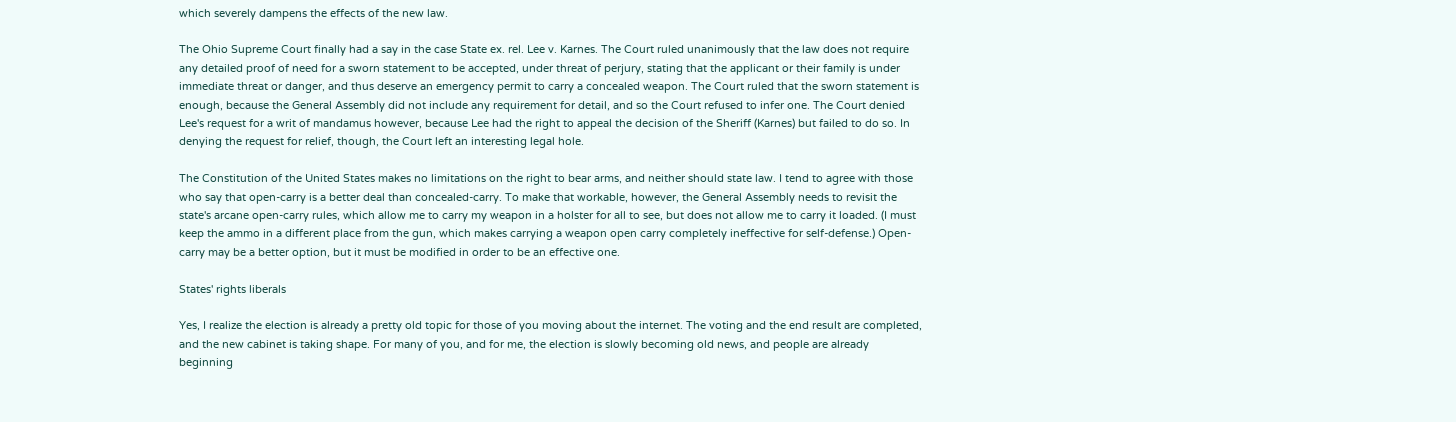which severely dampens the effects of the new law.

The Ohio Supreme Court finally had a say in the case State ex. rel. Lee v. Karnes. The Court ruled unanimously that the law does not require any detailed proof of need for a sworn statement to be accepted, under threat of perjury, stating that the applicant or their family is under immediate threat or danger, and thus deserve an emergency permit to carry a concealed weapon. The Court ruled that the sworn statement is enough, because the General Assembly did not include any requirement for detail, and so the Court refused to infer one. The Court denied Lee's request for a writ of mandamus however, because Lee had the right to appeal the decision of the Sheriff (Karnes) but failed to do so. In denying the request for relief, though, the Court left an interesting legal hole.

The Constitution of the United States makes no limitations on the right to bear arms, and neither should state law. I tend to agree with those who say that open-carry is a better deal than concealed-carry. To make that workable, however, the General Assembly needs to revisit the state's arcane open-carry rules, which allow me to carry my weapon in a holster for all to see, but does not allow me to carry it loaded. (I must keep the ammo in a different place from the gun, which makes carrying a weapon open carry completely ineffective for self-defense.) Open-carry may be a better option, but it must be modified in order to be an effective one.

States' rights liberals

Yes, I realize the election is already a pretty old topic for those of you moving about the internet. The voting and the end result are completed, and the new cabinet is taking shape. For many of you, and for me, the election is slowly becoming old news, and people are already beginning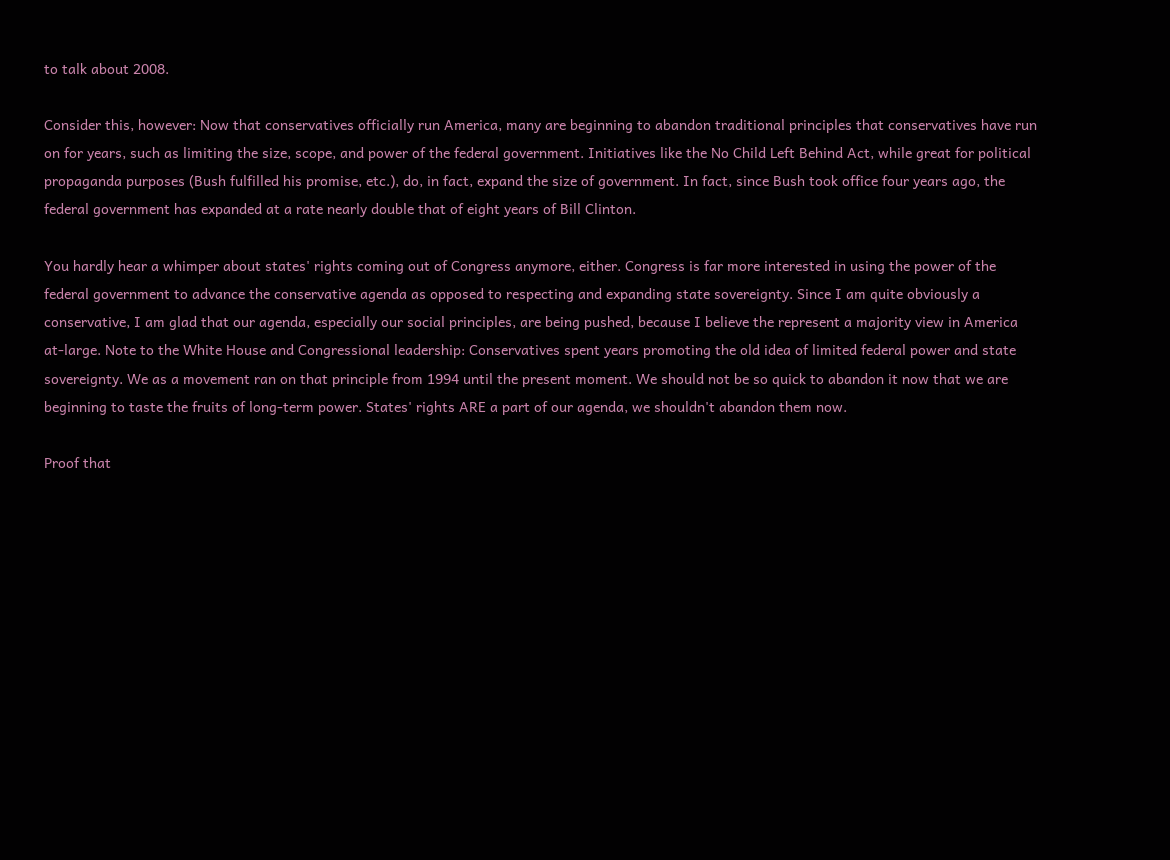to talk about 2008.

Consider this, however: Now that conservatives officially run America, many are beginning to abandon traditional principles that conservatives have run on for years, such as limiting the size, scope, and power of the federal government. Initiatives like the No Child Left Behind Act, while great for political propaganda purposes (Bush fulfilled his promise, etc.), do, in fact, expand the size of government. In fact, since Bush took office four years ago, the federal government has expanded at a rate nearly double that of eight years of Bill Clinton.

You hardly hear a whimper about states' rights coming out of Congress anymore, either. Congress is far more interested in using the power of the federal government to advance the conservative agenda as opposed to respecting and expanding state sovereignty. Since I am quite obviously a conservative, I am glad that our agenda, especially our social principles, are being pushed, because I believe the represent a majority view in America at-large. Note to the White House and Congressional leadership: Conservatives spent years promoting the old idea of limited federal power and state sovereignty. We as a movement ran on that principle from 1994 until the present moment. We should not be so quick to abandon it now that we are beginning to taste the fruits of long-term power. States' rights ARE a part of our agenda, we shouldn't abandon them now.

Proof that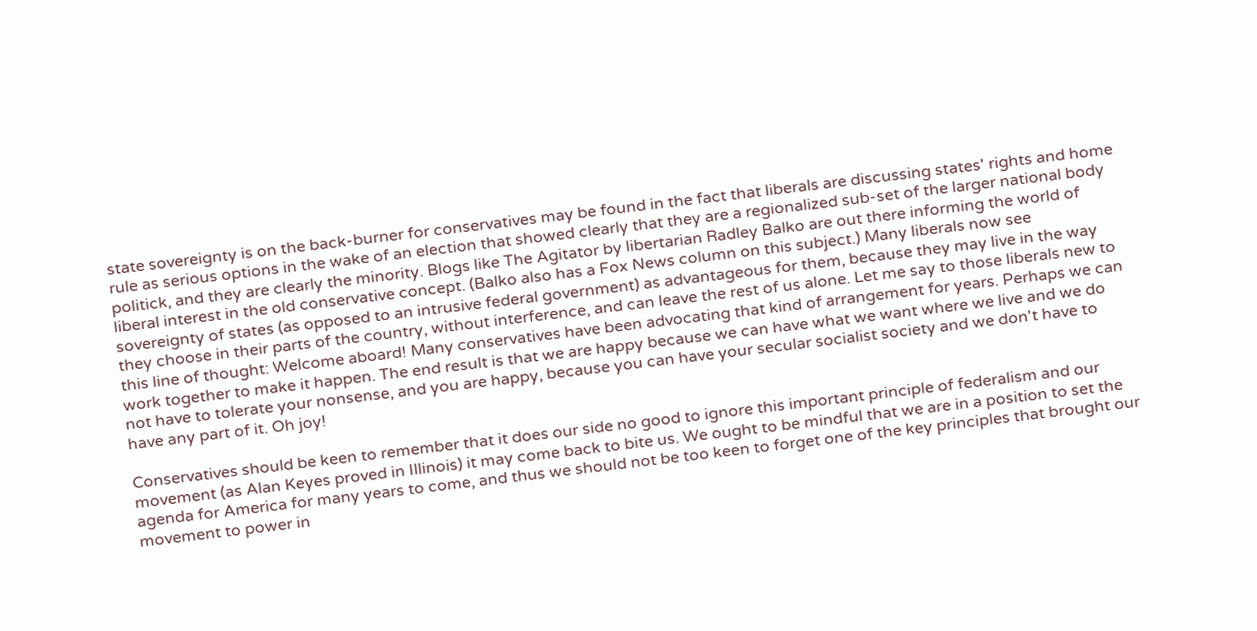state sovereignty is on the back-burner for conservatives may be found in the fact that liberals are discussing states' rights and home rule as serious options in the wake of an election that showed clearly that they are a regionalized sub-set of the larger national body politick, and they are clearly the minority. Blogs like The Agitator by libertarian Radley Balko are out there informing the world of liberal interest in the old conservative concept. (Balko also has a Fox News column on this subject.) Many liberals now see sovereignty of states (as opposed to an intrusive federal government) as advantageous for them, because they may live in the way they choose in their parts of the country, without interference, and can leave the rest of us alone. Let me say to those liberals new to this line of thought: Welcome aboard! Many conservatives have been advocating that kind of arrangement for years. Perhaps we can work together to make it happen. The end result is that we are happy because we can have what we want where we live and we do not have to tolerate your nonsense, and you are happy, because you can have your secular socialist society and we don't have to have any part of it. Oh joy!

Conservatives should be keen to remember that it does our side no good to ignore this important principle of federalism and our movement (as Alan Keyes proved in Illinois) it may come back to bite us. We ought to be mindful that we are in a position to set the agenda for America for many years to come, and thus we should not be too keen to forget one of the key principles that brought our movement to power in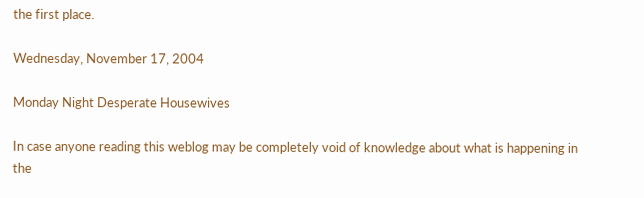the first place.

Wednesday, November 17, 2004

Monday Night Desperate Housewives

In case anyone reading this weblog may be completely void of knowledge about what is happening in the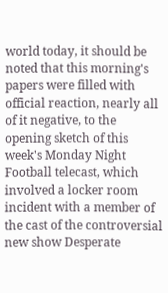world today, it should be noted that this morning's papers were filled with official reaction, nearly all of it negative, to the opening sketch of this week's Monday Night Football telecast, which involved a locker room incident with a member of the cast of the controversial new show Desperate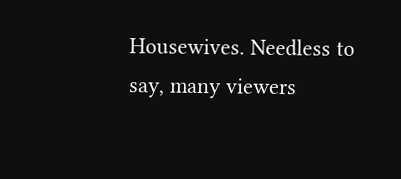Housewives. Needless to say, many viewers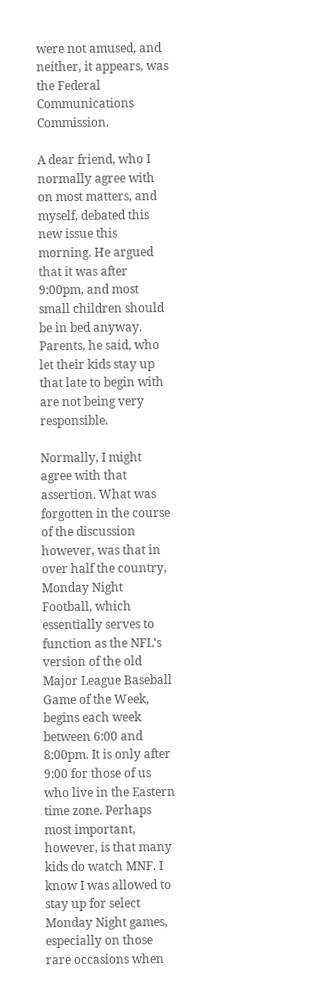were not amused, and neither, it appears, was the Federal Communications Commission.

A dear friend, who I normally agree with on most matters, and myself, debated this new issue this morning. He argued that it was after 9:00pm, and most small children should be in bed anyway. Parents, he said, who let their kids stay up that late to begin with are not being very responsible.

Normally, I might agree with that assertion. What was forgotten in the course of the discussion however, was that in over half the country, Monday Night Football, which essentially serves to function as the NFL's version of the old Major League Baseball Game of the Week, begins each week between 6:00 and 8:00pm. It is only after 9:00 for those of us who live in the Eastern time zone. Perhaps most important, however, is that many kids do watch MNF. I know I was allowed to stay up for select Monday Night games, especially on those rare occasions when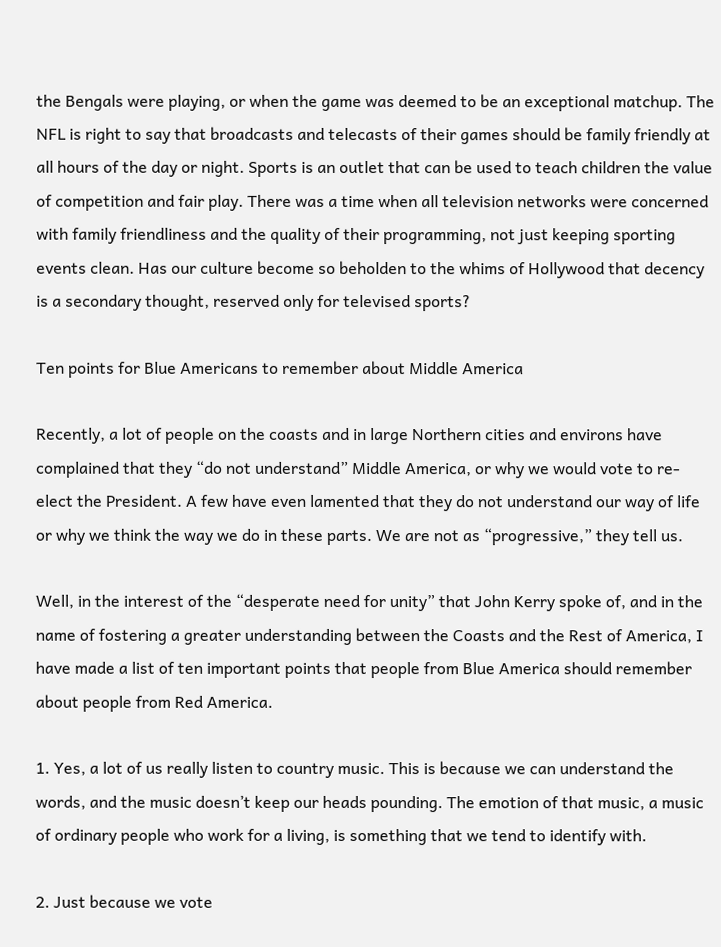the Bengals were playing, or when the game was deemed to be an exceptional matchup. The NFL is right to say that broadcasts and telecasts of their games should be family friendly at all hours of the day or night. Sports is an outlet that can be used to teach children the value of competition and fair play. There was a time when all television networks were concerned with family friendliness and the quality of their programming, not just keeping sporting events clean. Has our culture become so beholden to the whims of Hollywood that decency is a secondary thought, reserved only for televised sports?

Ten points for Blue Americans to remember about Middle America

Recently, a lot of people on the coasts and in large Northern cities and environs have complained that they “do not understand” Middle America, or why we would vote to re-elect the President. A few have even lamented that they do not understand our way of life or why we think the way we do in these parts. We are not as “progressive,” they tell us.

Well, in the interest of the “desperate need for unity” that John Kerry spoke of, and in the name of fostering a greater understanding between the Coasts and the Rest of America, I have made a list of ten important points that people from Blue America should remember about people from Red America.

1. Yes, a lot of us really listen to country music. This is because we can understand the words, and the music doesn’t keep our heads pounding. The emotion of that music, a music of ordinary people who work for a living, is something that we tend to identify with.

2. Just because we vote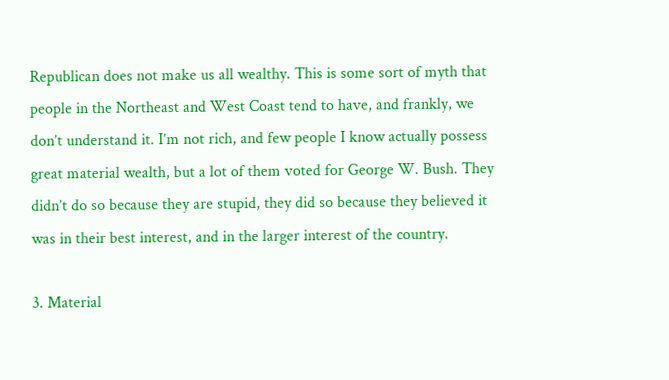Republican does not make us all wealthy. This is some sort of myth that people in the Northeast and West Coast tend to have, and frankly, we don’t understand it. I’m not rich, and few people I know actually possess great material wealth, but a lot of them voted for George W. Bush. They didn’t do so because they are stupid, they did so because they believed it was in their best interest, and in the larger interest of the country.

3. Material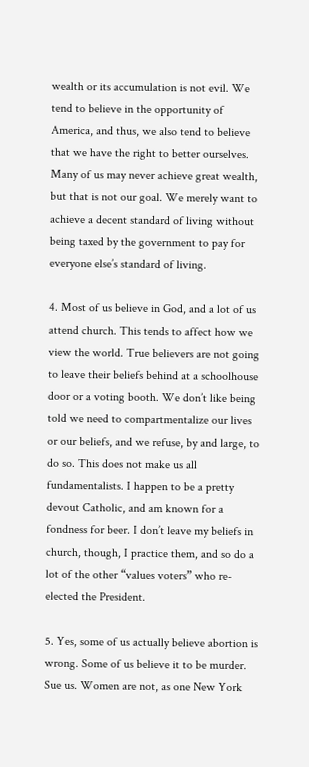wealth or its accumulation is not evil. We tend to believe in the opportunity of America, and thus, we also tend to believe that we have the right to better ourselves. Many of us may never achieve great wealth, but that is not our goal. We merely want to achieve a decent standard of living without being taxed by the government to pay for everyone else’s standard of living.

4. Most of us believe in God, and a lot of us attend church. This tends to affect how we view the world. True believers are not going to leave their beliefs behind at a schoolhouse door or a voting booth. We don’t like being told we need to compartmentalize our lives or our beliefs, and we refuse, by and large, to do so. This does not make us all fundamentalists. I happen to be a pretty devout Catholic, and am known for a fondness for beer. I don’t leave my beliefs in church, though, I practice them, and so do a lot of the other “values voters” who re-elected the President.

5. Yes, some of us actually believe abortion is wrong. Some of us believe it to be murder. Sue us. Women are not, as one New York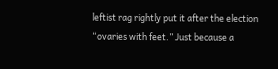leftist rag rightly put it after the election “ovaries with feet.” Just because a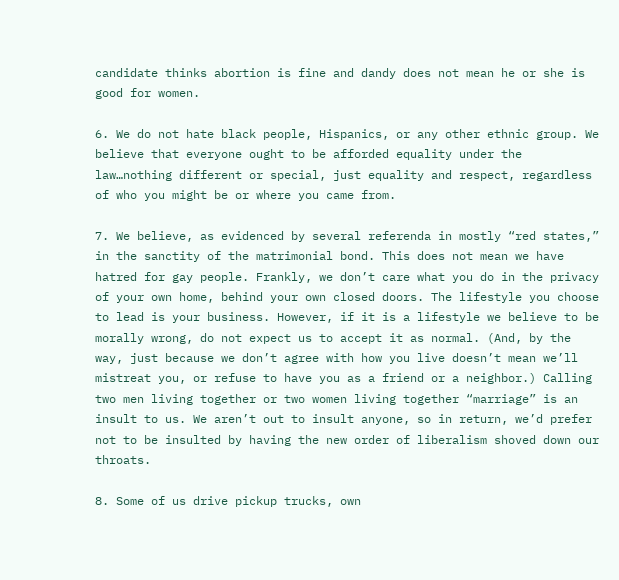candidate thinks abortion is fine and dandy does not mean he or she is good for women.

6. We do not hate black people, Hispanics, or any other ethnic group. We believe that everyone ought to be afforded equality under the law…nothing different or special, just equality and respect, regardless of who you might be or where you came from.

7. We believe, as evidenced by several referenda in mostly “red states,” in the sanctity of the matrimonial bond. This does not mean we have hatred for gay people. Frankly, we don’t care what you do in the privacy of your own home, behind your own closed doors. The lifestyle you choose to lead is your business. However, if it is a lifestyle we believe to be morally wrong, do not expect us to accept it as normal. (And, by the way, just because we don’t agree with how you live doesn’t mean we’ll mistreat you, or refuse to have you as a friend or a neighbor.) Calling two men living together or two women living together “marriage” is an insult to us. We aren’t out to insult anyone, so in return, we’d prefer not to be insulted by having the new order of liberalism shoved down our throats.

8. Some of us drive pickup trucks, own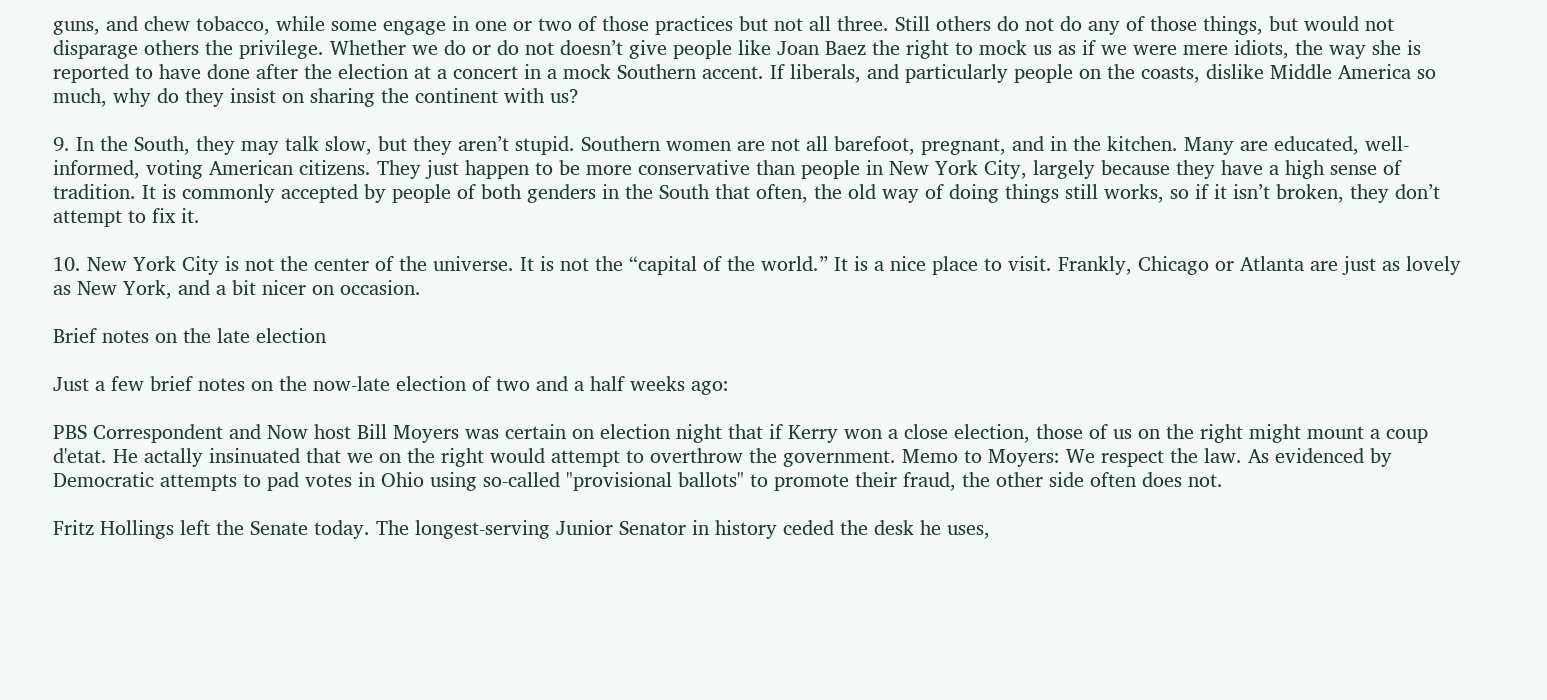guns, and chew tobacco, while some engage in one or two of those practices but not all three. Still others do not do any of those things, but would not disparage others the privilege. Whether we do or do not doesn’t give people like Joan Baez the right to mock us as if we were mere idiots, the way she is reported to have done after the election at a concert in a mock Southern accent. If liberals, and particularly people on the coasts, dislike Middle America so much, why do they insist on sharing the continent with us?

9. In the South, they may talk slow, but they aren’t stupid. Southern women are not all barefoot, pregnant, and in the kitchen. Many are educated, well-informed, voting American citizens. They just happen to be more conservative than people in New York City, largely because they have a high sense of tradition. It is commonly accepted by people of both genders in the South that often, the old way of doing things still works, so if it isn’t broken, they don’t attempt to fix it.

10. New York City is not the center of the universe. It is not the “capital of the world.” It is a nice place to visit. Frankly, Chicago or Atlanta are just as lovely as New York, and a bit nicer on occasion.

Brief notes on the late election

Just a few brief notes on the now-late election of two and a half weeks ago:

PBS Correspondent and Now host Bill Moyers was certain on election night that if Kerry won a close election, those of us on the right might mount a coup d'etat. He actally insinuated that we on the right would attempt to overthrow the government. Memo to Moyers: We respect the law. As evidenced by Democratic attempts to pad votes in Ohio using so-called "provisional ballots" to promote their fraud, the other side often does not.

Fritz Hollings left the Senate today. The longest-serving Junior Senator in history ceded the desk he uses,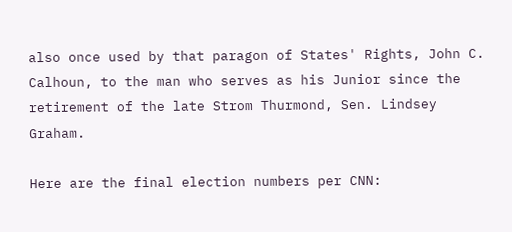also once used by that paragon of States' Rights, John C. Calhoun, to the man who serves as his Junior since the retirement of the late Strom Thurmond, Sen. Lindsey Graham.

Here are the final election numbers per CNN: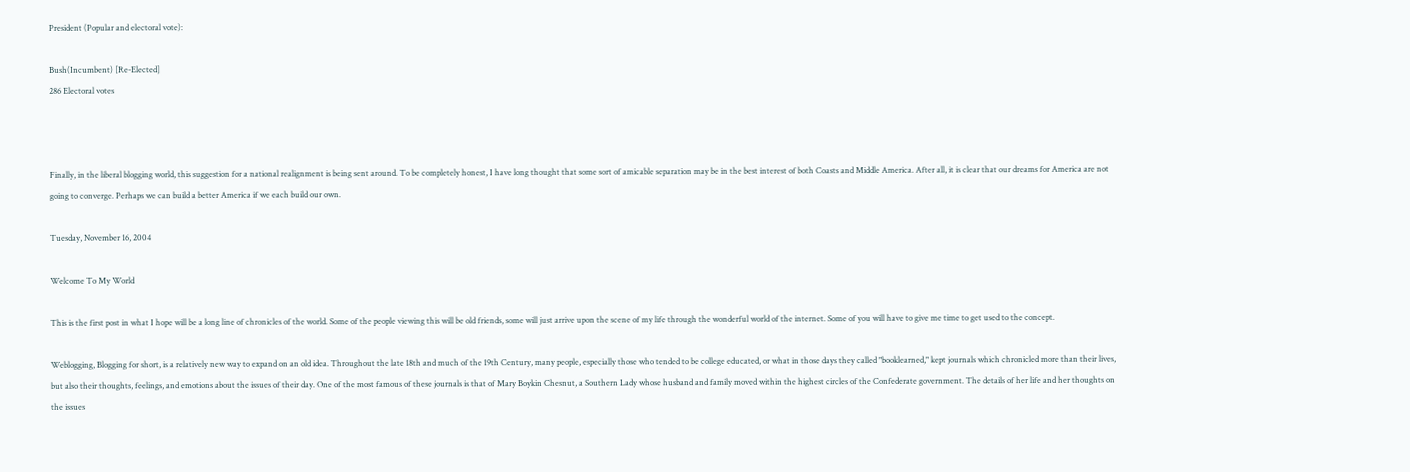President (Popular and electoral vote):

Bush(Incumbent) [Re-Elected]
286 Electoral votes



Finally, in the liberal blogging world, this suggestion for a national realignment is being sent around. To be completely honest, I have long thought that some sort of amicable separation may be in the best interest of both Coasts and Middle America. After all, it is clear that our dreams for America are not going to converge. Perhaps we can build a better America if we each build our own.

Tuesday, November 16, 2004

Welcome To My World

This is the first post in what I hope will be a long line of chronicles of the world. Some of the people viewing this will be old friends, some will just arrive upon the scene of my life through the wonderful world of the internet. Some of you will have to give me time to get used to the concept.

Weblogging, Blogging for short, is a relatively new way to expand on an old idea. Throughout the late 18th and much of the 19th Century, many people, especially those who tended to be college educated, or what in those days they called "booklearned," kept journals which chronicled more than their lives, but also their thoughts, feelings, and emotions about the issues of their day. One of the most famous of these journals is that of Mary Boykin Chesnut, a Southern Lady whose husband and family moved within the highest circles of the Confederate government. The details of her life and her thoughts on the issues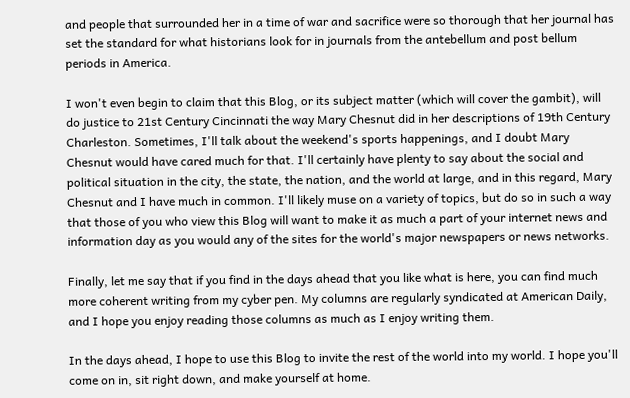and people that surrounded her in a time of war and sacrifice were so thorough that her journal has set the standard for what historians look for in journals from the antebellum and post bellum periods in America.

I won't even begin to claim that this Blog, or its subject matter (which will cover the gambit), will do justice to 21st Century Cincinnati the way Mary Chesnut did in her descriptions of 19th Century Charleston. Sometimes, I'll talk about the weekend's sports happenings, and I doubt Mary Chesnut would have cared much for that. I'll certainly have plenty to say about the social and political situation in the city, the state, the nation, and the world at large, and in this regard, Mary Chesnut and I have much in common. I'll likely muse on a variety of topics, but do so in such a way that those of you who view this Blog will want to make it as much a part of your internet news and information day as you would any of the sites for the world's major newspapers or news networks.

Finally, let me say that if you find in the days ahead that you like what is here, you can find much more coherent writing from my cyber pen. My columns are regularly syndicated at American Daily, and I hope you enjoy reading those columns as much as I enjoy writing them.

In the days ahead, I hope to use this Blog to invite the rest of the world into my world. I hope you'll come on in, sit right down, and make yourself at home.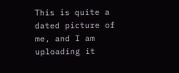This is quite a dated picture of me, and I am uploading it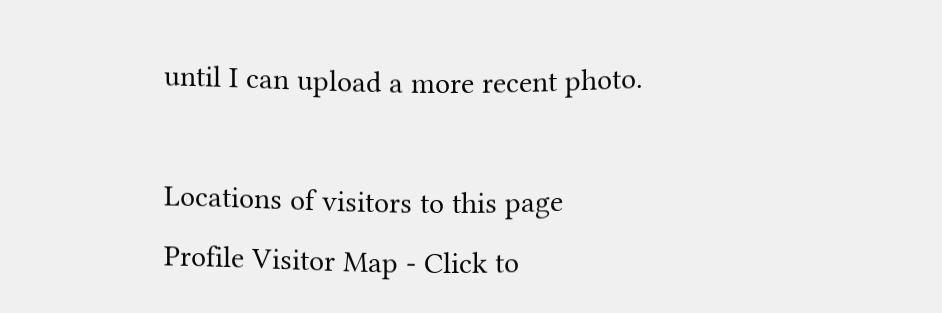until I can upload a more recent photo.

Locations of visitors to this page
Profile Visitor Map - Click to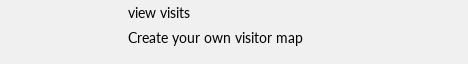view visits
Create your own visitor map